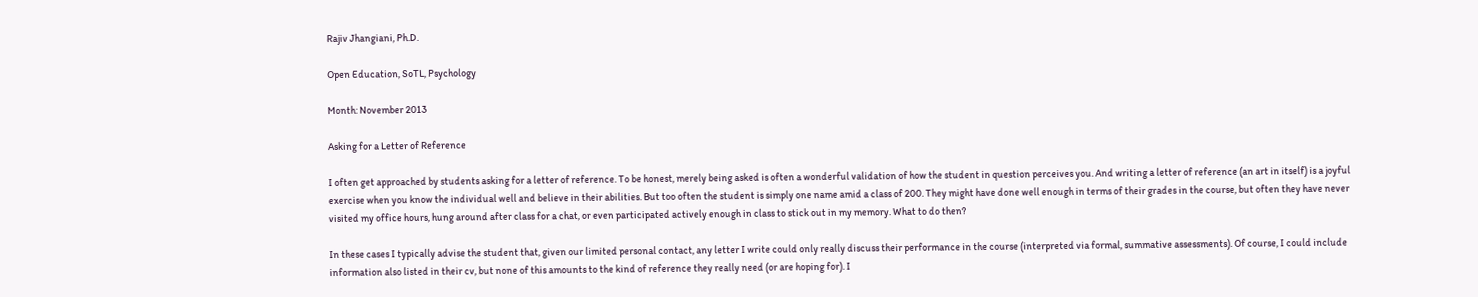Rajiv Jhangiani, Ph.D.

Open Education, SoTL, Psychology

Month: November 2013

Asking for a Letter of Reference

I often get approached by students asking for a letter of reference. To be honest, merely being asked is often a wonderful validation of how the student in question perceives you. And writing a letter of reference (an art in itself) is a joyful exercise when you know the individual well and believe in their abilities. But too often the student is simply one name amid a class of 200. They might have done well enough in terms of their grades in the course, but often they have never visited my office hours, hung around after class for a chat, or even participated actively enough in class to stick out in my memory. What to do then?

In these cases I typically advise the student that, given our limited personal contact, any letter I write could only really discuss their performance in the course (interpreted via formal, summative assessments). Of course, I could include information also listed in their cv, but none of this amounts to the kind of reference they really need (or are hoping for). I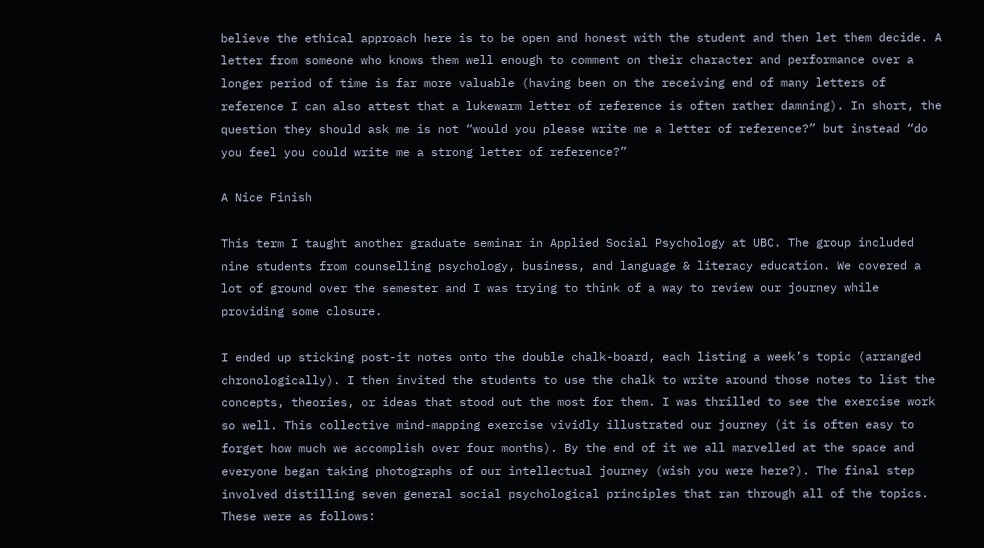believe the ethical approach here is to be open and honest with the student and then let them decide. A letter from someone who knows them well enough to comment on their character and performance over a longer period of time is far more valuable (having been on the receiving end of many letters of reference I can also attest that a lukewarm letter of reference is often rather damning). In short, the question they should ask me is not “would you please write me a letter of reference?” but instead “do you feel you could write me a strong letter of reference?”

A Nice Finish

This term I taught another graduate seminar in Applied Social Psychology at UBC. The group included nine students from counselling psychology, business, and language & literacy education. We covered a lot of ground over the semester and I was trying to think of a way to review our journey while providing some closure.

I ended up sticking post-it notes onto the double chalk-board, each listing a week’s topic (arranged chronologically). I then invited the students to use the chalk to write around those notes to list the concepts, theories, or ideas that stood out the most for them. I was thrilled to see the exercise work so well. This collective mind-mapping exercise vividly illustrated our journey (it is often easy to forget how much we accomplish over four months). By the end of it we all marvelled at the space and everyone began taking photographs of our intellectual journey (wish you were here?). The final step involved distilling seven general social psychological principles that ran through all of the topics. These were as follows: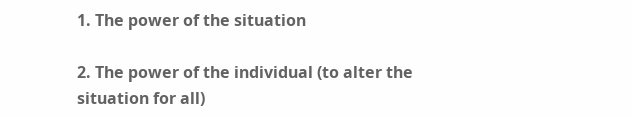1. The power of the situation

2. The power of the individual (to alter the situation for all)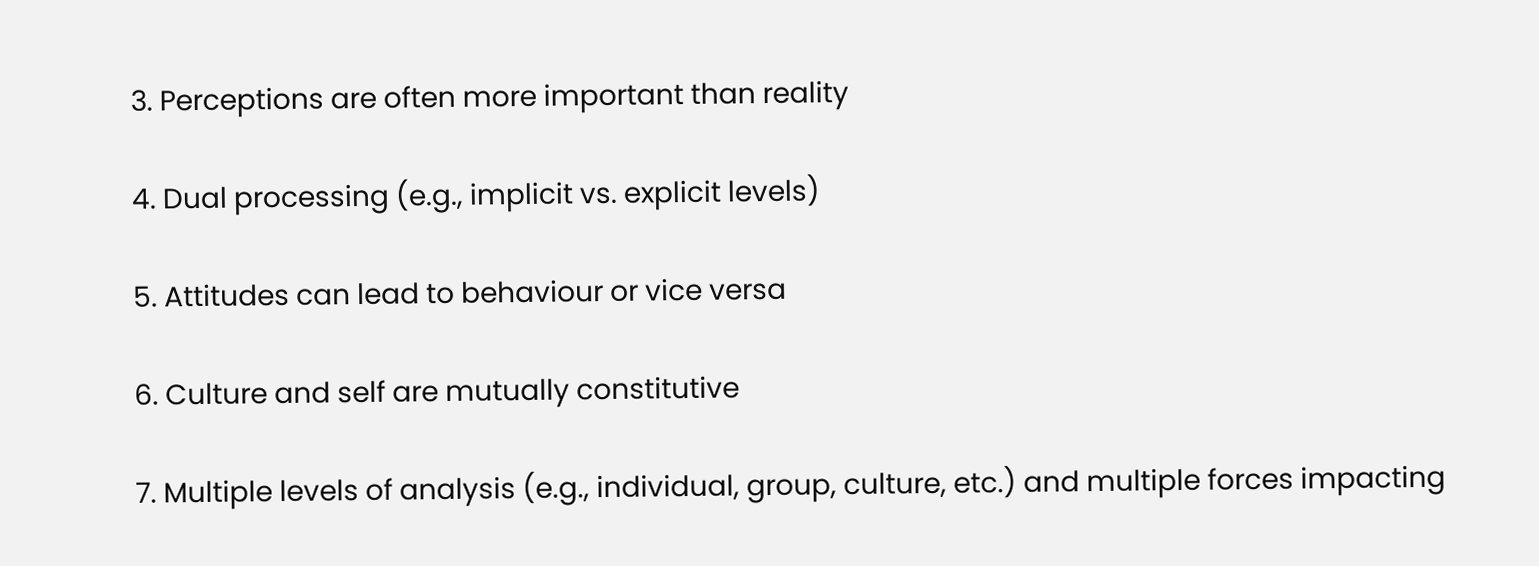3. Perceptions are often more important than reality

4. Dual processing (e.g., implicit vs. explicit levels)

5. Attitudes can lead to behaviour or vice versa

6. Culture and self are mutually constitutive

7. Multiple levels of analysis (e.g., individual, group, culture, etc.) and multiple forces impacting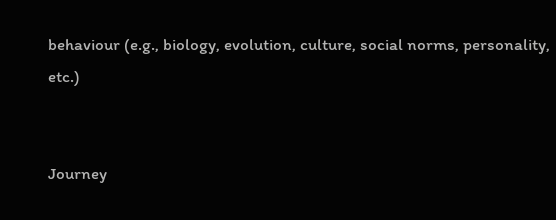behaviour (e.g., biology, evolution, culture, social norms, personality, etc.)


Journey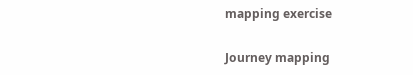mapping exercise

Journey mapping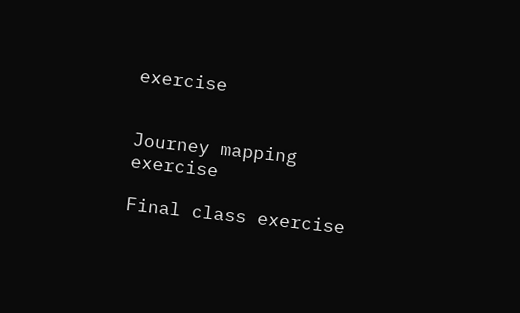exercise


Journey mapping exercise

Final class exercise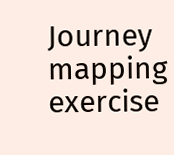Journey mapping exercise